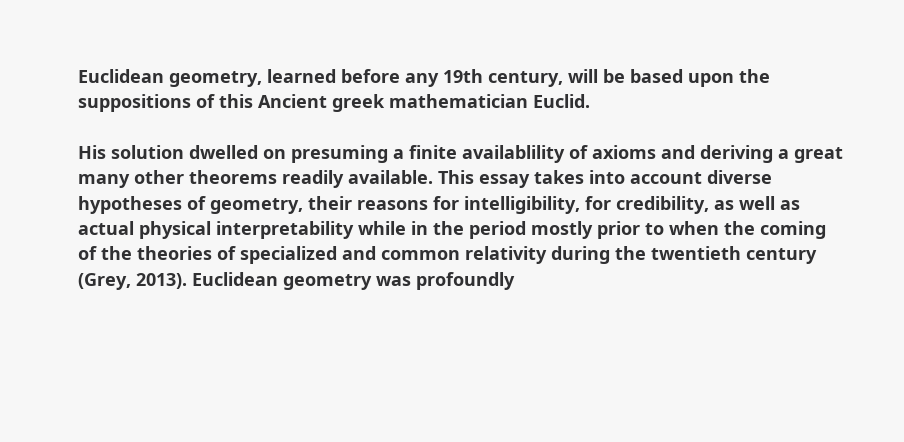Euclidean geometry, learned before any 19th century, will be based upon the suppositions of this Ancient greek mathematician Euclid.

His solution dwelled on presuming a finite availablility of axioms and deriving a great many other theorems readily available. This essay takes into account diverse hypotheses of geometry, their reasons for intelligibility, for credibility, as well as actual physical interpretability while in the period mostly prior to when the coming of the theories of specialized and common relativity during the twentieth century (Grey, 2013). Euclidean geometry was profoundly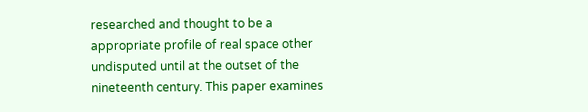researched and thought to be a appropriate profile of real space other undisputed until at the outset of the nineteenth century. This paper examines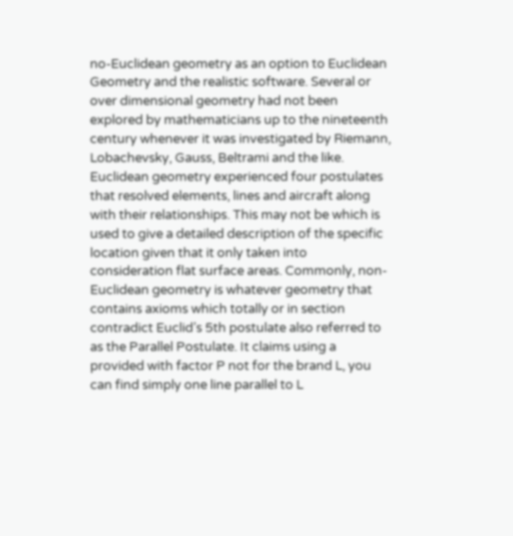no-Euclidean geometry as an option to Euclidean Geometry and the realistic software. Several or over dimensional geometry had not been explored by mathematicians up to the nineteenth century whenever it was investigated by Riemann, Lobachevsky, Gauss, Beltrami and the like. Euclidean geometry experienced four postulates that resolved elements, lines and aircraft along with their relationships. This may not be which is used to give a detailed description of the specific location given that it only taken into consideration flat surface areas. Commonly, non-Euclidean geometry is whatever geometry that contains axioms which totally or in section contradict Euclid’s 5th postulate also referred to as the Parallel Postulate. It claims using a provided with factor P not for the brand L, you can find simply one line parallel to L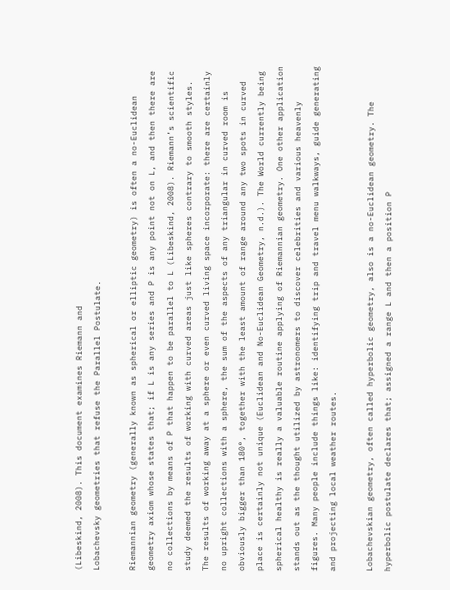(Libeskind, 2008). This document examines Riemann and
Lobachevsky geometries that refuse the Parallel Postulate.

Riemannian geometry (generally known as spherical or elliptic geometry) is often a no-Euclidean geometry axiom whose states that; if L is any series and P is any point not on L, and then there are no collections by means of P that happen to be parallel to L (Libeskind, 2008). Riemann’s scientific study deemed the results of working with curved areas just like spheres contrary to smooth styles. The results of working away at a sphere or even curved living space incorporate: there are certainly no upright collections with a sphere, the sum of the aspects of any triangular in curved room is obviously bigger than 180°, together with the least amount of range around any two spots in curved place is certainly not unique (Euclidean and No-Euclidean Geometry, n.d.). The World currently being spherical healthy is really a valuable routine applying of Riemannian geometry. One other application stands out as the thought utilized by astronomers to discover celebrities and various heavenly figures. Many people include things like: identifying trip and travel menu walkways, guide generating and projecting local weather routes.

Lobachevskian geometry, often called hyperbolic geometry, also is a no-Euclidean geometry. The hyperbolic postulate declares that; assigned a range L and then a position P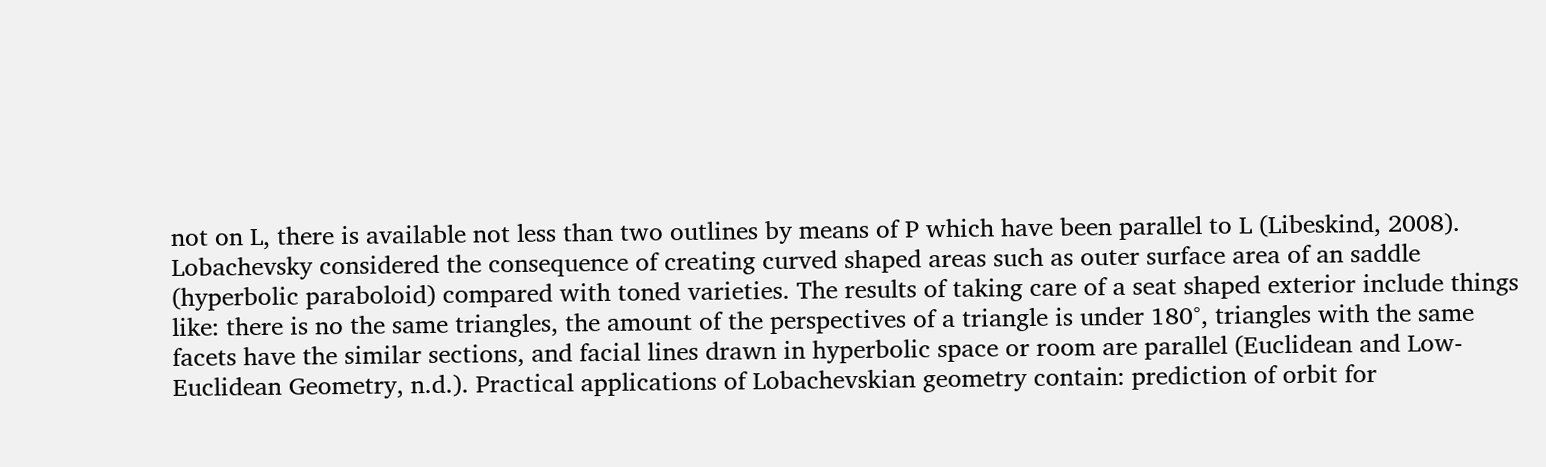not on L, there is available not less than two outlines by means of P which have been parallel to L (Libeskind, 2008). Lobachevsky considered the consequence of creating curved shaped areas such as outer surface area of an saddle (hyperbolic paraboloid) compared with toned varieties. The results of taking care of a seat shaped exterior include things like: there is no the same triangles, the amount of the perspectives of a triangle is under 180°, triangles with the same facets have the similar sections, and facial lines drawn in hyperbolic space or room are parallel (Euclidean and Low-Euclidean Geometry, n.d.). Practical applications of Lobachevskian geometry contain: prediction of orbit for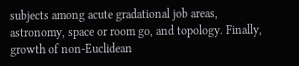subjects among acute gradational job areas, astronomy, space or room go, and topology. Finally, growth of non-Euclidean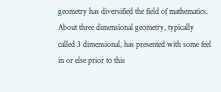geometry has diversified the field of mathematics. About three dimensional geometry, typically called 3 dimensional, has presented with some feel in or else prior to this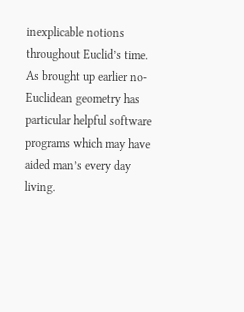inexplicable notions throughout Euclid’s time. As brought up earlier no-Euclidean geometry has particular helpful software programs which may have aided man’s every day living.